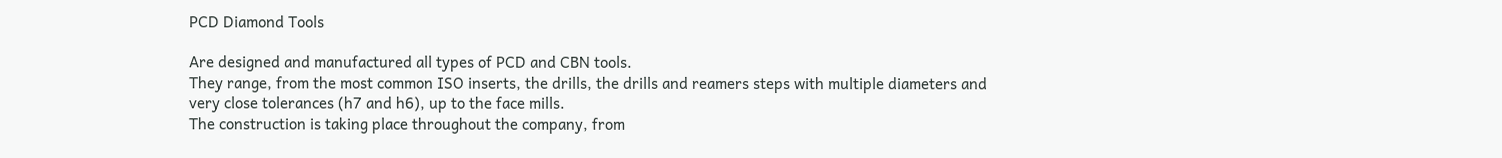PCD Diamond Tools

Are designed and manufactured all types of PCD and CBN tools.
They range, from the most common ISO inserts, the drills, the drills and reamers steps with multiple diameters and very close tolerances (h7 and h6), up to the face mills.
The construction is taking place throughout the company, from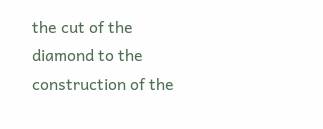the cut of the diamond to the construction of the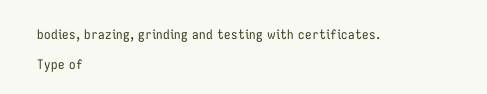bodies, brazing, grinding and testing with certificates.

Type of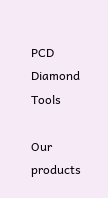PCD Diamond Tools

Our products